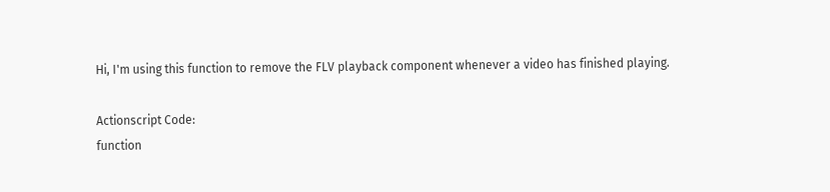Hi, I'm using this function to remove the FLV playback component whenever a video has finished playing.

Actionscript Code:
function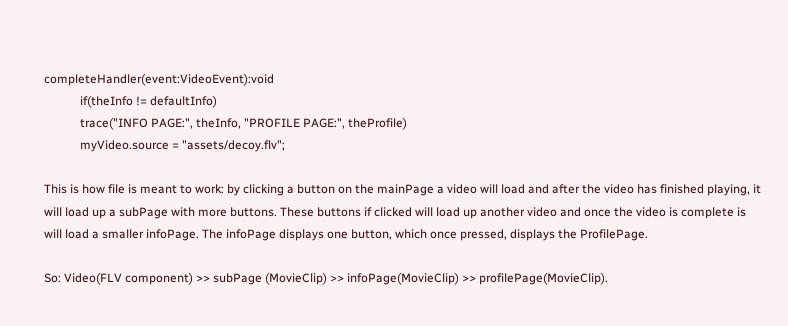completeHandler(event:VideoEvent):void
            if(theInfo != defaultInfo)
            trace("INFO PAGE:", theInfo, "PROFILE PAGE:", theProfile)
            myVideo.source = "assets/decoy.flv";

This is how file is meant to work: by clicking a button on the mainPage a video will load and after the video has finished playing, it will load up a subPage with more buttons. These buttons if clicked will load up another video and once the video is complete is will load a smaller infoPage. The infoPage displays one button, which once pressed, displays the ProfilePage.

So: Video(FLV component) >> subPage (MovieClip) >> infoPage(MovieClip) >> profilePage(MovieClip).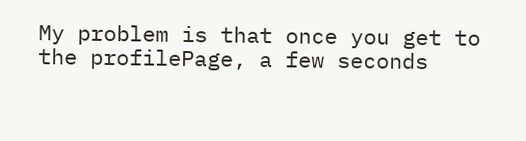My problem is that once you get to the profilePage, a few seconds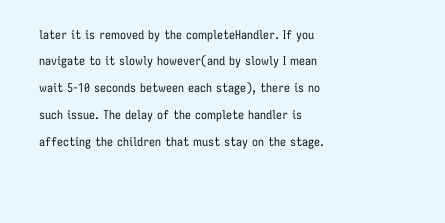later it is removed by the completeHandler. If you navigate to it slowly however(and by slowly I mean wait 5-10 seconds between each stage), there is no such issue. The delay of the complete handler is affecting the children that must stay on the stage.